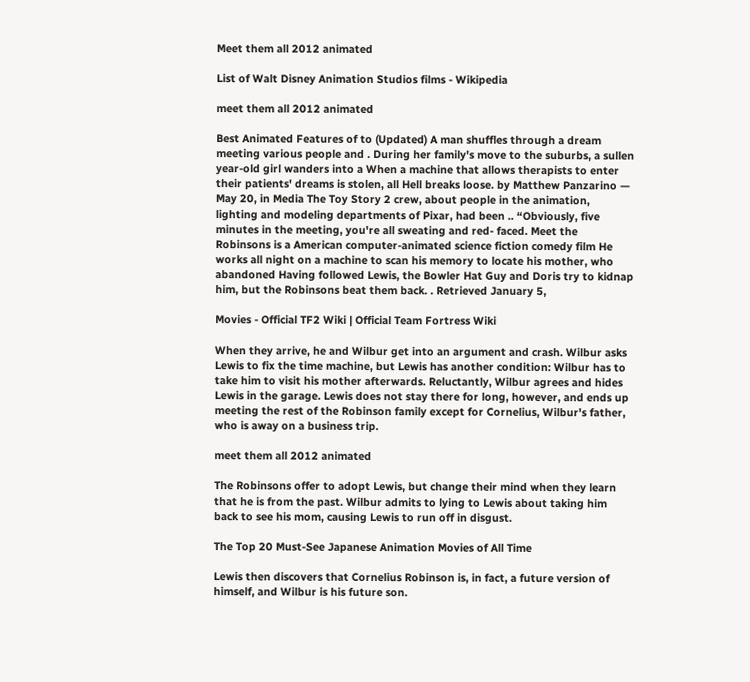Meet them all 2012 animated

List of Walt Disney Animation Studios films - Wikipedia

meet them all 2012 animated

Best Animated Features of to (Updated) A man shuffles through a dream meeting various people and . During her family's move to the suburbs, a sullen year-old girl wanders into a When a machine that allows therapists to enter their patients' dreams is stolen, all Hell breaks loose. by Matthew Panzarino — May 20, in Media The Toy Story 2 crew, about people in the animation, lighting and modeling departments of Pixar, had been .. “Obviously, five minutes in the meeting, you're all sweating and red- faced. Meet the Robinsons is a American computer-animated science fiction comedy film He works all night on a machine to scan his memory to locate his mother, who abandoned Having followed Lewis, the Bowler Hat Guy and Doris try to kidnap him, but the Robinsons beat them back. . Retrieved January 5,

Movies - Official TF2 Wiki | Official Team Fortress Wiki

When they arrive, he and Wilbur get into an argument and crash. Wilbur asks Lewis to fix the time machine, but Lewis has another condition: Wilbur has to take him to visit his mother afterwards. Reluctantly, Wilbur agrees and hides Lewis in the garage. Lewis does not stay there for long, however, and ends up meeting the rest of the Robinson family except for Cornelius, Wilbur's father, who is away on a business trip.

meet them all 2012 animated

The Robinsons offer to adopt Lewis, but change their mind when they learn that he is from the past. Wilbur admits to lying to Lewis about taking him back to see his mom, causing Lewis to run off in disgust.

The Top 20 Must-See Japanese Animation Movies of All Time

Lewis then discovers that Cornelius Robinson is, in fact, a future version of himself, and Wilbur is his future son.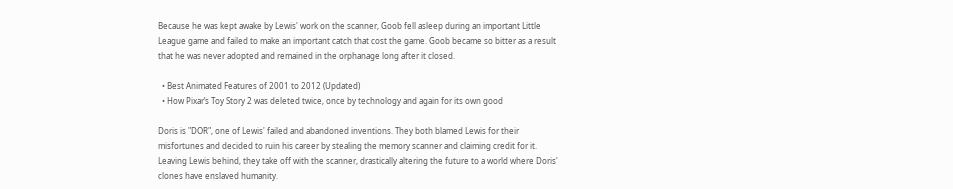Because he was kept awake by Lewis' work on the scanner, Goob fell asleep during an important Little League game and failed to make an important catch that cost the game. Goob became so bitter as a result that he was never adopted and remained in the orphanage long after it closed.

  • Best Animated Features of 2001 to 2012 (Updated)
  • How Pixar’s Toy Story 2 was deleted twice, once by technology and again for its own good

Doris is "DOR", one of Lewis' failed and abandoned inventions. They both blamed Lewis for their misfortunes and decided to ruin his career by stealing the memory scanner and claiming credit for it. Leaving Lewis behind, they take off with the scanner, drastically altering the future to a world where Doris' clones have enslaved humanity.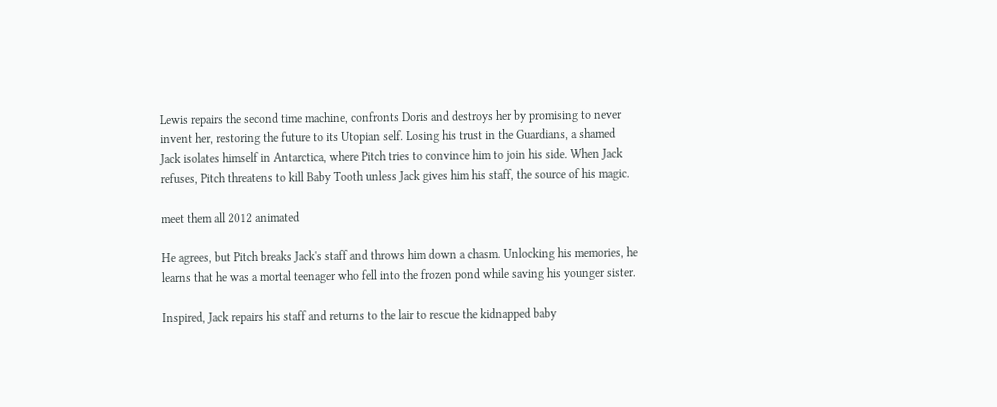Lewis repairs the second time machine, confronts Doris and destroys her by promising to never invent her, restoring the future to its Utopian self. Losing his trust in the Guardians, a shamed Jack isolates himself in Antarctica, where Pitch tries to convince him to join his side. When Jack refuses, Pitch threatens to kill Baby Tooth unless Jack gives him his staff, the source of his magic.

meet them all 2012 animated

He agrees, but Pitch breaks Jack's staff and throws him down a chasm. Unlocking his memories, he learns that he was a mortal teenager who fell into the frozen pond while saving his younger sister.

Inspired, Jack repairs his staff and returns to the lair to rescue the kidnapped baby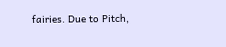fairies. Due to Pitch,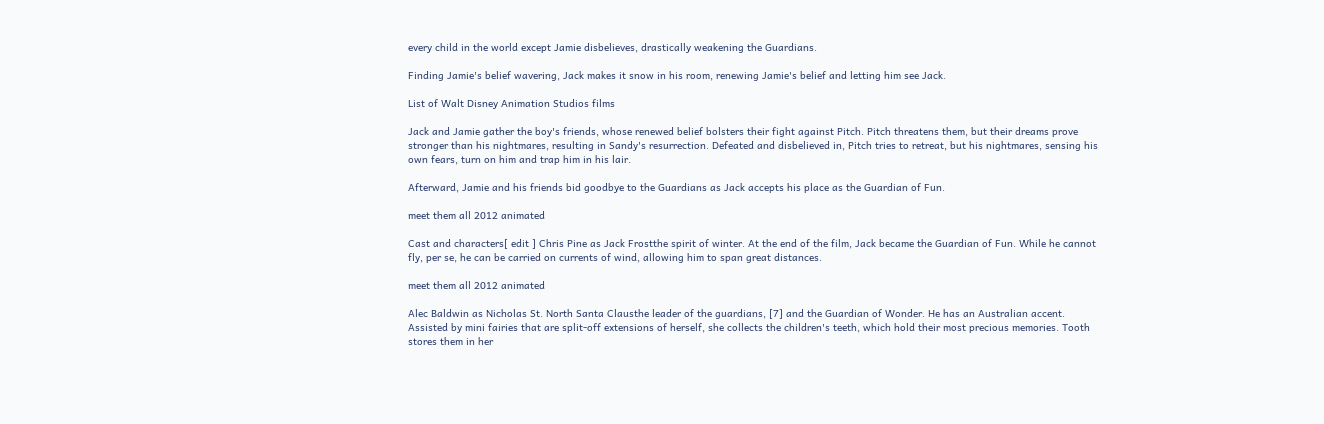every child in the world except Jamie disbelieves, drastically weakening the Guardians.

Finding Jamie's belief wavering, Jack makes it snow in his room, renewing Jamie's belief and letting him see Jack.

List of Walt Disney Animation Studios films

Jack and Jamie gather the boy's friends, whose renewed belief bolsters their fight against Pitch. Pitch threatens them, but their dreams prove stronger than his nightmares, resulting in Sandy's resurrection. Defeated and disbelieved in, Pitch tries to retreat, but his nightmares, sensing his own fears, turn on him and trap him in his lair.

Afterward, Jamie and his friends bid goodbye to the Guardians as Jack accepts his place as the Guardian of Fun.

meet them all 2012 animated

Cast and characters[ edit ] Chris Pine as Jack Frostthe spirit of winter. At the end of the film, Jack became the Guardian of Fun. While he cannot fly, per se, he can be carried on currents of wind, allowing him to span great distances.

meet them all 2012 animated

Alec Baldwin as Nicholas St. North Santa Clausthe leader of the guardians, [7] and the Guardian of Wonder. He has an Australian accent. Assisted by mini fairies that are split-off extensions of herself, she collects the children's teeth, which hold their most precious memories. Tooth stores them in her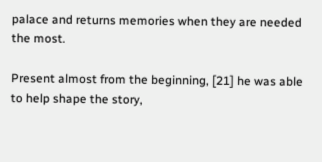palace and returns memories when they are needed the most.

Present almost from the beginning, [21] he was able to help shape the story,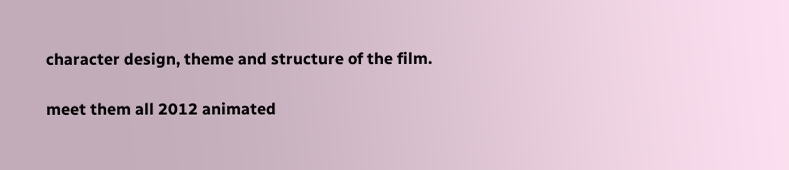character design, theme and structure of the film.

meet them all 2012 animated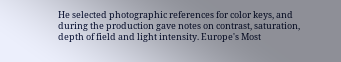He selected photographic references for color keys, and during the production gave notes on contrast, saturation, depth of field and light intensity. Europe's Most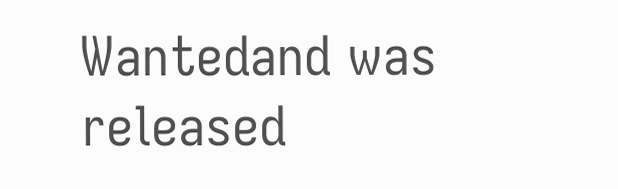Wantedand was released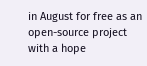in August for free as an open-source project with a hope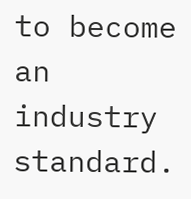to become an industry standard.